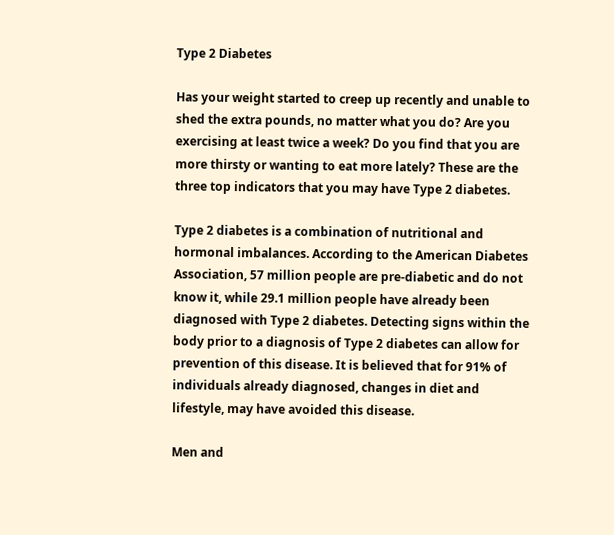Type 2 Diabetes

Has your weight started to creep up recently and unable to shed the extra pounds, no matter what you do? Are you exercising at least twice a week? Do you find that you are more thirsty or wanting to eat more lately? These are the three top indicators that you may have Type 2 diabetes.

Type 2 diabetes is a combination of nutritional and hormonal imbalances. According to the American Diabetes Association, 57 million people are pre-diabetic and do not know it, while 29.1 million people have already been diagnosed with Type 2 diabetes. Detecting signs within the body prior to a diagnosis of Type 2 diabetes can allow for prevention of this disease. It is believed that for 91% of individuals already diagnosed, changes in diet and lifestyle, may have avoided this disease.

Men and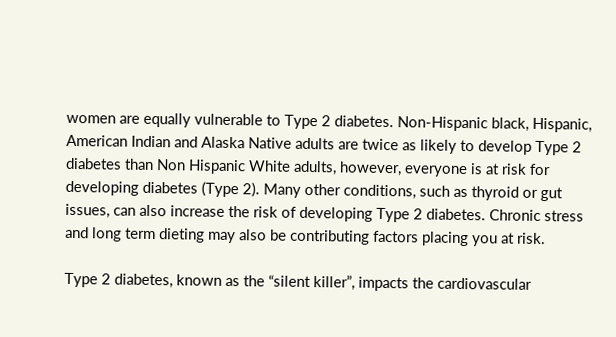women are equally vulnerable to Type 2 diabetes. Non-Hispanic black, Hispanic, American Indian and Alaska Native adults are twice as likely to develop Type 2 diabetes than Non Hispanic White adults, however, everyone is at risk for developing diabetes (Type 2). Many other conditions, such as thyroid or gut issues, can also increase the risk of developing Type 2 diabetes. Chronic stress and long term dieting may also be contributing factors placing you at risk.

Type 2 diabetes, known as the “silent killer”, impacts the cardiovascular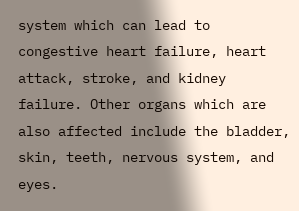system which can lead to congestive heart failure, heart attack, stroke, and kidney failure. Other organs which are also affected include the bladder, skin, teeth, nervous system, and eyes.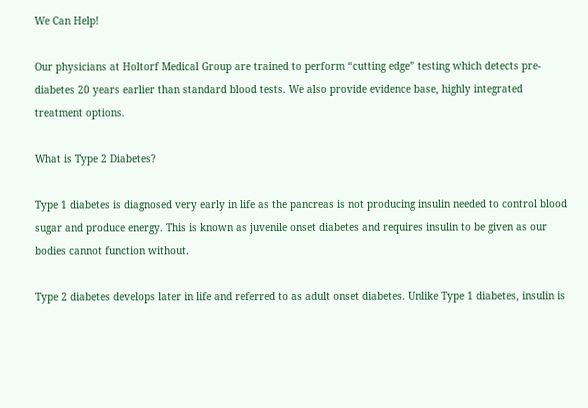We Can Help!

Our physicians at Holtorf Medical Group are trained to perform “cutting edge” testing which detects pre-diabetes 20 years earlier than standard blood tests. We also provide evidence base, highly integrated treatment options.

What is Type 2 Diabetes?

Type 1 diabetes is diagnosed very early in life as the pancreas is not producing insulin needed to control blood sugar and produce energy. This is known as juvenile onset diabetes and requires insulin to be given as our bodies cannot function without.

Type 2 diabetes develops later in life and referred to as adult onset diabetes. Unlike Type 1 diabetes, insulin is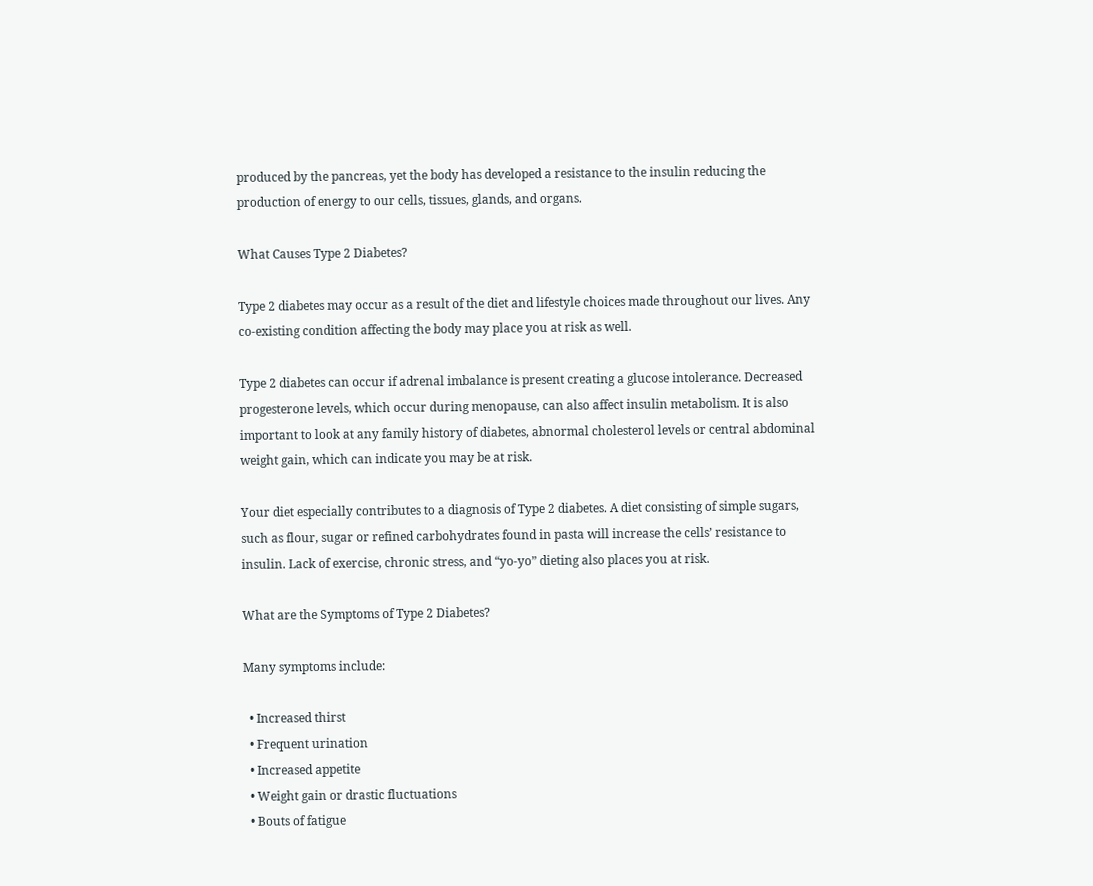produced by the pancreas, yet the body has developed a resistance to the insulin reducing the production of energy to our cells, tissues, glands, and organs.

What Causes Type 2 Diabetes?

Type 2 diabetes may occur as a result of the diet and lifestyle choices made throughout our lives. Any co-existing condition affecting the body may place you at risk as well.

Type 2 diabetes can occur if adrenal imbalance is present creating a glucose intolerance. Decreased progesterone levels, which occur during menopause, can also affect insulin metabolism. It is also important to look at any family history of diabetes, abnormal cholesterol levels or central abdominal weight gain, which can indicate you may be at risk.

Your diet especially contributes to a diagnosis of Type 2 diabetes. A diet consisting of simple sugars, such as flour, sugar or refined carbohydrates found in pasta will increase the cells’ resistance to insulin. Lack of exercise, chronic stress, and “yo-yo” dieting also places you at risk.

What are the Symptoms of Type 2 Diabetes?

Many symptoms include:

  • Increased thirst
  • Frequent urination
  • Increased appetite
  • Weight gain or drastic fluctuations
  • Bouts of fatigue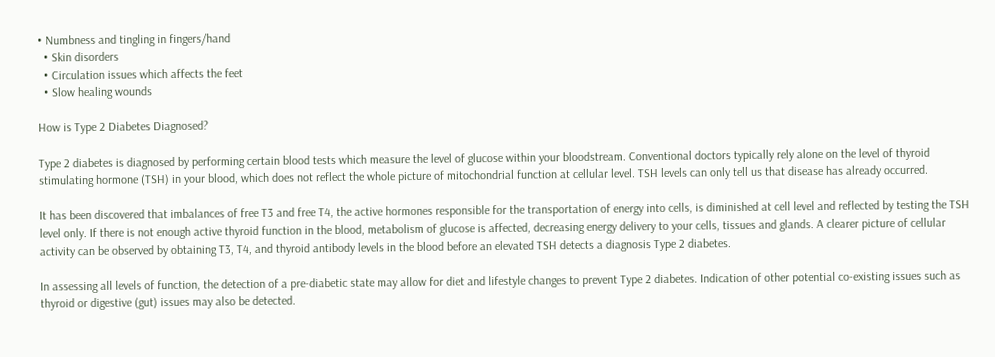• Numbness and tingling in fingers/hand
  • Skin disorders
  • Circulation issues which affects the feet
  • Slow healing wounds

How is Type 2 Diabetes Diagnosed?

Type 2 diabetes is diagnosed by performing certain blood tests which measure the level of glucose within your bloodstream. Conventional doctors typically rely alone on the level of thyroid stimulating hormone (TSH) in your blood, which does not reflect the whole picture of mitochondrial function at cellular level. TSH levels can only tell us that disease has already occurred.

It has been discovered that imbalances of free T3 and free T4, the active hormones responsible for the transportation of energy into cells, is diminished at cell level and reflected by testing the TSH level only. If there is not enough active thyroid function in the blood, metabolism of glucose is affected, decreasing energy delivery to your cells, tissues and glands. A clearer picture of cellular activity can be observed by obtaining T3, T4, and thyroid antibody levels in the blood before an elevated TSH detects a diagnosis Type 2 diabetes.

In assessing all levels of function, the detection of a pre-diabetic state may allow for diet and lifestyle changes to prevent Type 2 diabetes. Indication of other potential co-existing issues such as thyroid or digestive (gut) issues may also be detected.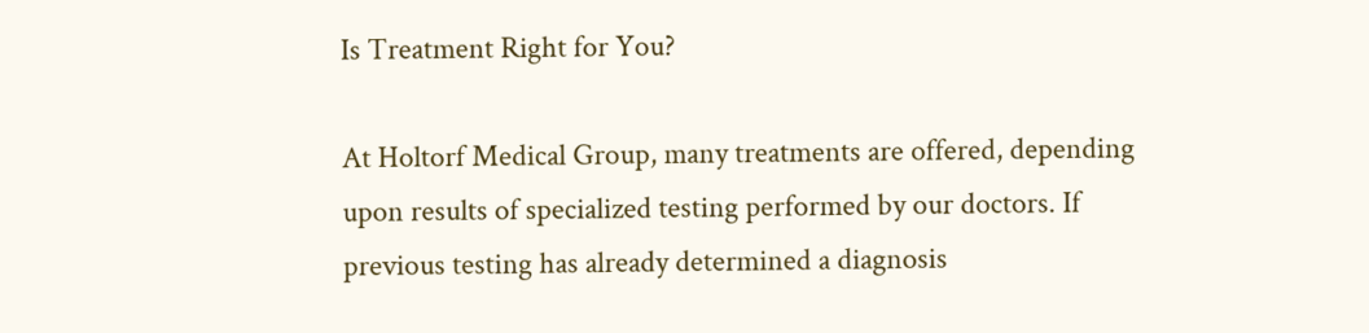Is Treatment Right for You?

At Holtorf Medical Group, many treatments are offered, depending upon results of specialized testing performed by our doctors. If previous testing has already determined a diagnosis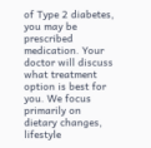of Type 2 diabetes, you may be prescribed medication. Your doctor will discuss what treatment option is best for you. We focus primarily on dietary changes, lifestyle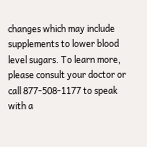changes which may include supplements to lower blood level sugars. To learn more, please consult your doctor or call 877-508-1177 to speak with a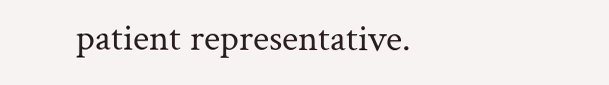patient representative.